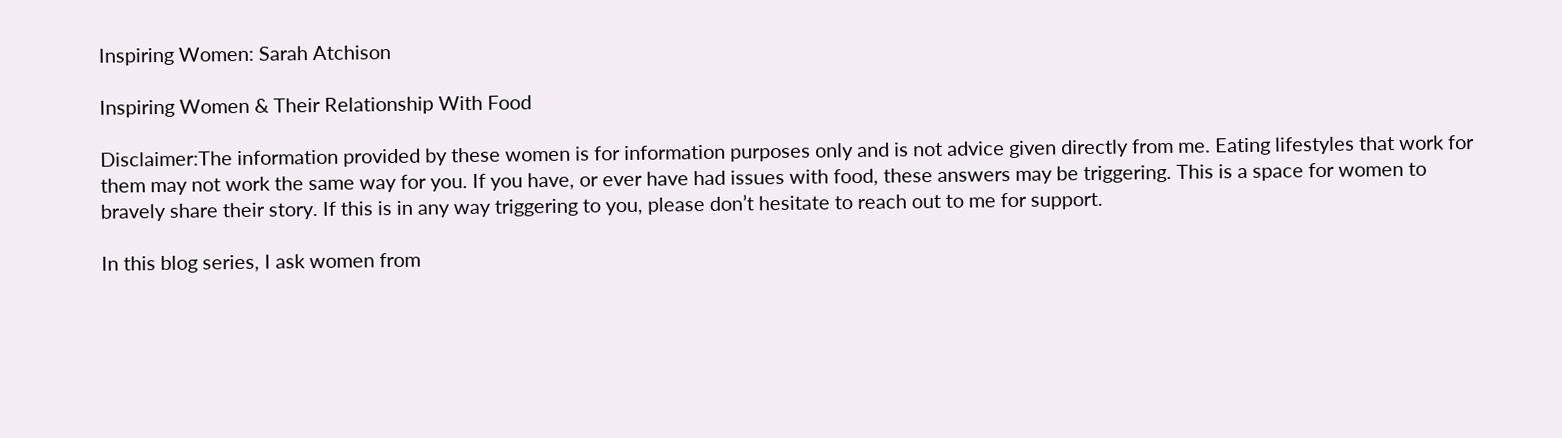Inspiring Women: Sarah Atchison

Inspiring Women & Their Relationship With Food

Disclaimer:The information provided by these women is for information purposes only and is not advice given directly from me. Eating lifestyles that work for them may not work the same way for you. If you have, or ever have had issues with food, these answers may be triggering. This is a space for women to bravely share their story. If this is in any way triggering to you, please don’t hesitate to reach out to me for support.

In this blog series, I ask women from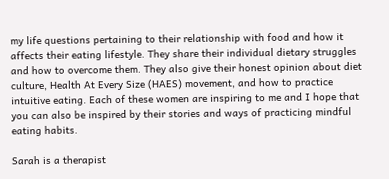my life questions pertaining to their relationship with food and how it affects their eating lifestyle. They share their individual dietary struggles and how to overcome them. They also give their honest opinion about diet culture, Health At Every Size (HAES) movement, and how to practice intuitive eating. Each of these women are inspiring to me and I hope that you can also be inspired by their stories and ways of practicing mindful eating habits.

Sarah is a therapist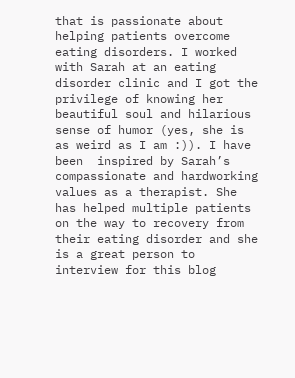that is passionate about helping patients overcome eating disorders. I worked with Sarah at an eating disorder clinic and I got the privilege of knowing her beautiful soul and hilarious sense of humor (yes, she is as weird as I am :)). I have been  inspired by Sarah’s compassionate and hardworking values as a therapist. She has helped multiple patients on the way to recovery from their eating disorder and she is a great person to interview for this blog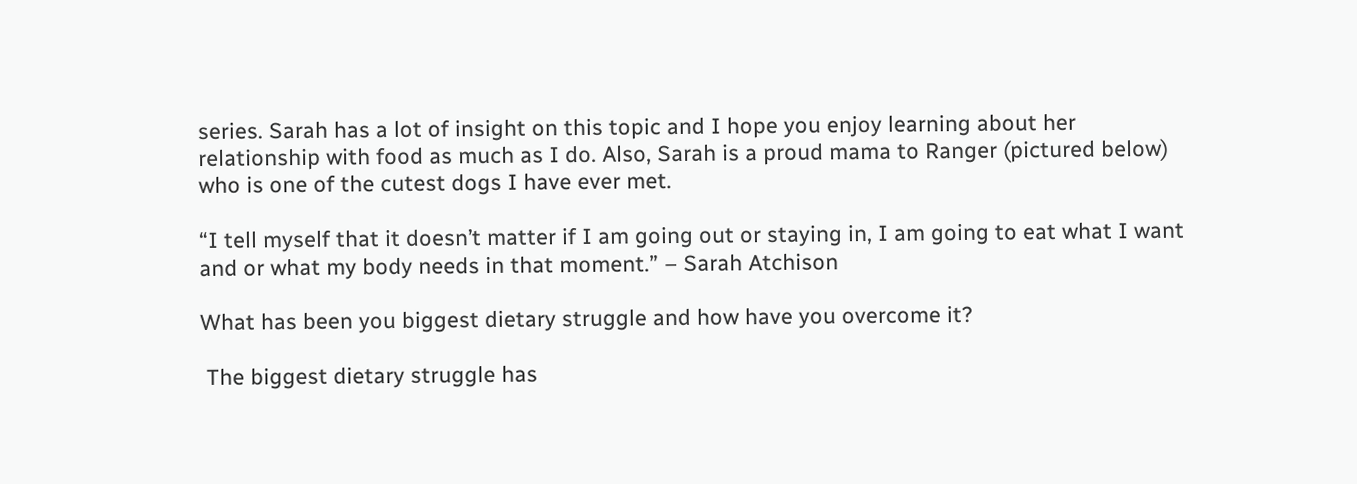series. Sarah has a lot of insight on this topic and I hope you enjoy learning about her relationship with food as much as I do. Also, Sarah is a proud mama to Ranger (pictured below) who is one of the cutest dogs I have ever met.

“I tell myself that it doesn’t matter if I am going out or staying in, I am going to eat what I want and or what my body needs in that moment.” – Sarah Atchison

What has been you biggest dietary struggle and how have you overcome it?

 The biggest dietary struggle has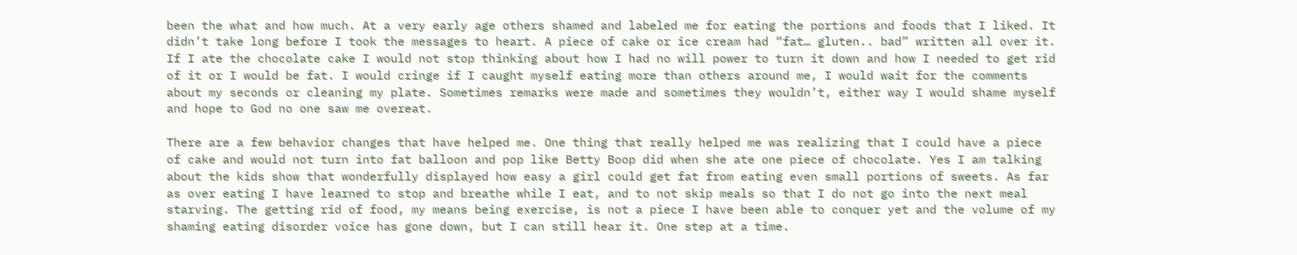been the what and how much. At a very early age others shamed and labeled me for eating the portions and foods that I liked. It didn’t take long before I took the messages to heart. A piece of cake or ice cream had “fat… gluten.. bad” written all over it. If I ate the chocolate cake I would not stop thinking about how I had no will power to turn it down and how I needed to get rid of it or I would be fat. I would cringe if I caught myself eating more than others around me, I would wait for the comments about my seconds or cleaning my plate. Sometimes remarks were made and sometimes they wouldn’t, either way I would shame myself and hope to God no one saw me overeat.

There are a few behavior changes that have helped me. One thing that really helped me was realizing that I could have a piece of cake and would not turn into fat balloon and pop like Betty Boop did when she ate one piece of chocolate. Yes I am talking about the kids show that wonderfully displayed how easy a girl could get fat from eating even small portions of sweets. As far as over eating I have learned to stop and breathe while I eat, and to not skip meals so that I do not go into the next meal starving. The getting rid of food, my means being exercise, is not a piece I have been able to conquer yet and the volume of my shaming eating disorder voice has gone down, but I can still hear it. One step at a time.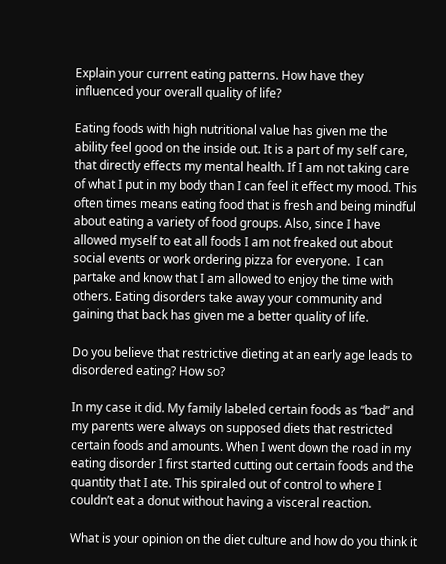Explain your current eating patterns. How have they influenced your overall quality of life?

Eating foods with high nutritional value has given me the ability feel good on the inside out. It is a part of my self care, that directly effects my mental health. If I am not taking care of what I put in my body than I can feel it effect my mood. This often times means eating food that is fresh and being mindful about eating a variety of food groups. Also, since I have allowed myself to eat all foods I am not freaked out about social events or work ordering pizza for everyone.  I can partake and know that I am allowed to enjoy the time with others. Eating disorders take away your community and gaining that back has given me a better quality of life.

Do you believe that restrictive dieting at an early age leads to disordered eating? How so?

In my case it did. My family labeled certain foods as “bad” and my parents were always on supposed diets that restricted certain foods and amounts. When I went down the road in my eating disorder I first started cutting out certain foods and the quantity that I ate. This spiraled out of control to where I couldn’t eat a donut without having a visceral reaction.

What is your opinion on the diet culture and how do you think it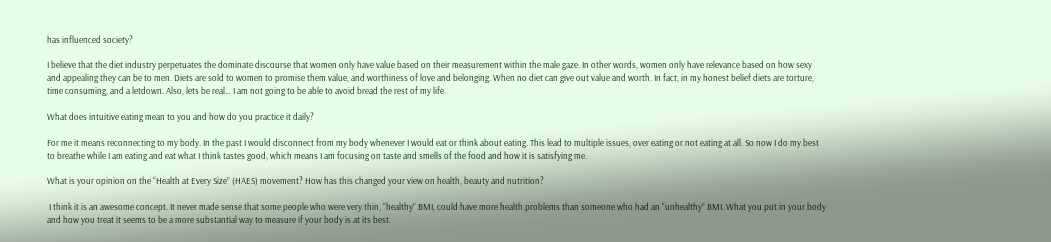has influenced society?

I believe that the diet industry perpetuates the dominate discourse that women only have value based on their measurement within the male gaze. In other words, women only have relevance based on how sexy and appealing they can be to men. Diets are sold to women to promise them value, and worthiness of love and belonging. When no diet can give out value and worth. In fact, in my honest belief diets are torture, time consuming, and a letdown. Also, lets be real… I am not going to be able to avoid bread the rest of my life.

What does intuitive eating mean to you and how do you practice it daily?

For me it means reconnecting to my body. In the past I would disconnect from my body whenever I would eat or think about eating. This lead to multiple issues, over eating or not eating at all. So now I do my best to breathe while I am eating and eat what I think tastes good, which means I am focusing on taste and smells of the food and how it is satisfying me.

What is your opinion on the “Health at Every Size” (HAES) movement? How has this changed your view on health, beauty and nutrition?

 I think it is an awesome concept. It never made sense that some people who were very thin, “healthy” BMI, could have more health problems than someone who had an “unhealthy” BMI. What you put in your body and how you treat it seems to be a more substantial way to measure if your body is at its best.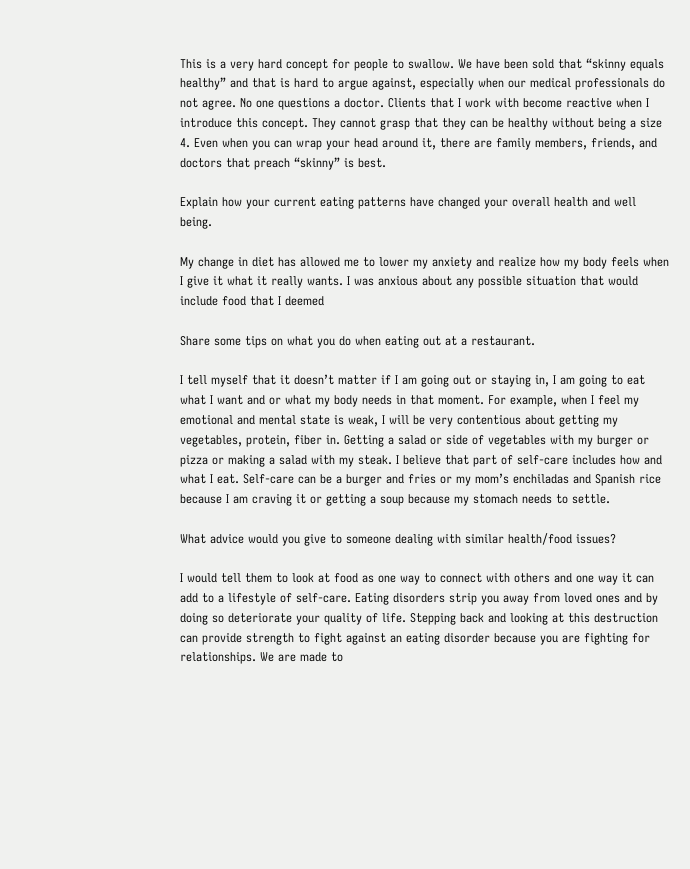This is a very hard concept for people to swallow. We have been sold that “skinny equals healthy” and that is hard to argue against, especially when our medical professionals do not agree. No one questions a doctor. Clients that I work with become reactive when I introduce this concept. They cannot grasp that they can be healthy without being a size 4. Even when you can wrap your head around it, there are family members, friends, and doctors that preach “skinny” is best.

Explain how your current eating patterns have changed your overall health and well being.

My change in diet has allowed me to lower my anxiety and realize how my body feels when I give it what it really wants. I was anxious about any possible situation that would include food that I deemed

Share some tips on what you do when eating out at a restaurant.

I tell myself that it doesn’t matter if I am going out or staying in, I am going to eat what I want and or what my body needs in that moment. For example, when I feel my emotional and mental state is weak, I will be very contentious about getting my vegetables, protein, fiber in. Getting a salad or side of vegetables with my burger or pizza or making a salad with my steak. I believe that part of self-care includes how and what I eat. Self-care can be a burger and fries or my mom’s enchiladas and Spanish rice because I am craving it or getting a soup because my stomach needs to settle.

What advice would you give to someone dealing with similar health/food issues?

I would tell them to look at food as one way to connect with others and one way it can add to a lifestyle of self-care. Eating disorders strip you away from loved ones and by doing so deteriorate your quality of life. Stepping back and looking at this destruction can provide strength to fight against an eating disorder because you are fighting for relationships. We are made to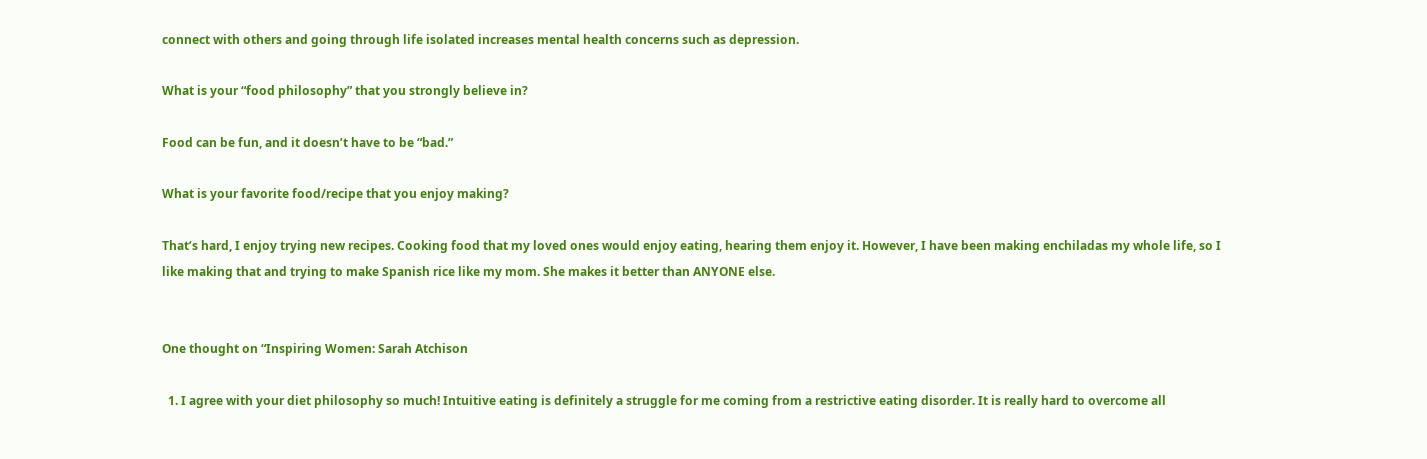connect with others and going through life isolated increases mental health concerns such as depression.

What is your “food philosophy” that you strongly believe in?

Food can be fun, and it doesn’t have to be “bad.”

What is your favorite food/recipe that you enjoy making?

That’s hard, I enjoy trying new recipes. Cooking food that my loved ones would enjoy eating, hearing them enjoy it. However, I have been making enchiladas my whole life, so I like making that and trying to make Spanish rice like my mom. She makes it better than ANYONE else.


One thought on “Inspiring Women: Sarah Atchison

  1. I agree with your diet philosophy so much! Intuitive eating is definitely a struggle for me coming from a restrictive eating disorder. It is really hard to overcome all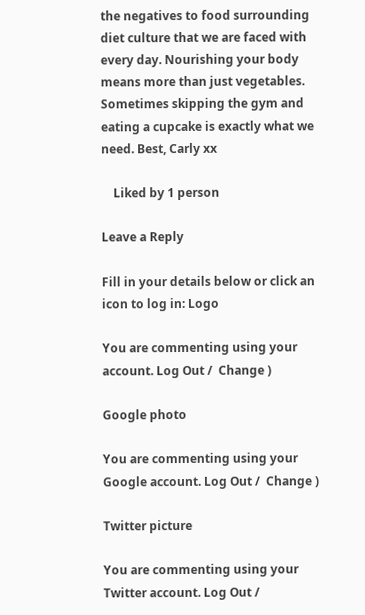the negatives to food surrounding diet culture that we are faced with every day. Nourishing your body means more than just vegetables. Sometimes skipping the gym and eating a cupcake is exactly what we need. Best, Carly xx

    Liked by 1 person

Leave a Reply

Fill in your details below or click an icon to log in: Logo

You are commenting using your account. Log Out /  Change )

Google photo

You are commenting using your Google account. Log Out /  Change )

Twitter picture

You are commenting using your Twitter account. Log Out /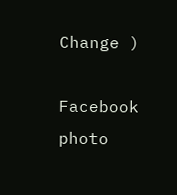Change )

Facebook photo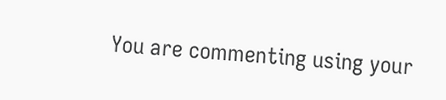You are commenting using your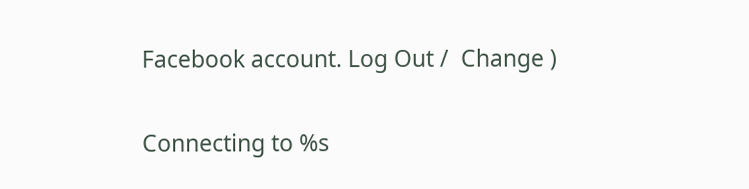Facebook account. Log Out /  Change )

Connecting to %s